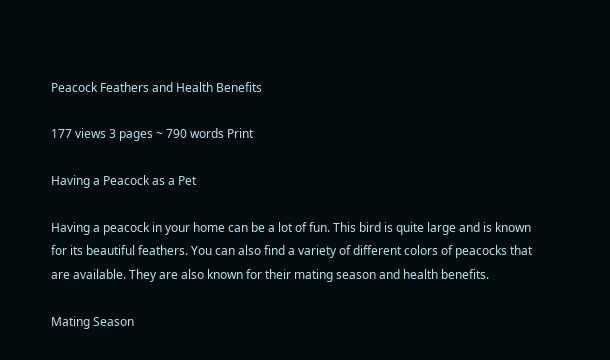Peacock Feathers and Health Benefits

177 views 3 pages ~ 790 words Print

Having a Peacock as a Pet

Having a peacock in your home can be a lot of fun. This bird is quite large and is known for its beautiful feathers. You can also find a variety of different colors of peacocks that are available. They are also known for their mating season and health benefits.

Mating Season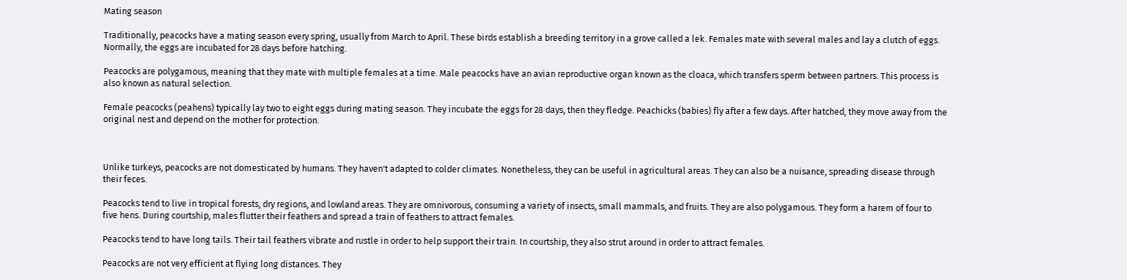Mating season

Traditionally, peacocks have a mating season every spring, usually from March to April. These birds establish a breeding territory in a grove called a lek. Females mate with several males and lay a clutch of eggs. Normally, the eggs are incubated for 28 days before hatching.

Peacocks are polygamous, meaning that they mate with multiple females at a time. Male peacocks have an avian reproductive organ known as the cloaca, which transfers sperm between partners. This process is also known as natural selection.

Female peacocks (peahens) typically lay two to eight eggs during mating season. They incubate the eggs for 28 days, then they fledge. Peachicks (babies) fly after a few days. After hatched, they move away from the original nest and depend on the mother for protection.



Unlike turkeys, peacocks are not domesticated by humans. They haven't adapted to colder climates. Nonetheless, they can be useful in agricultural areas. They can also be a nuisance, spreading disease through their feces.

Peacocks tend to live in tropical forests, dry regions, and lowland areas. They are omnivorous, consuming a variety of insects, small mammals, and fruits. They are also polygamous. They form a harem of four to five hens. During courtship, males flutter their feathers and spread a train of feathers to attract females.

Peacocks tend to have long tails. Their tail feathers vibrate and rustle in order to help support their train. In courtship, they also strut around in order to attract females.

Peacocks are not very efficient at flying long distances. They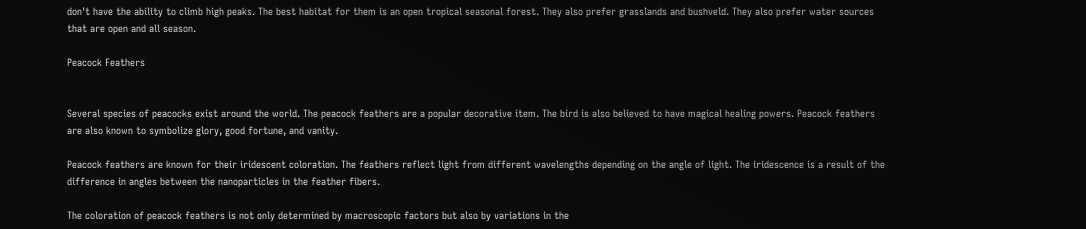don't have the ability to climb high peaks. The best habitat for them is an open tropical seasonal forest. They also prefer grasslands and bushveld. They also prefer water sources that are open and all season.

Peacock Feathers


Several species of peacocks exist around the world. The peacock feathers are a popular decorative item. The bird is also believed to have magical healing powers. Peacock feathers are also known to symbolize glory, good fortune, and vanity.

Peacock feathers are known for their iridescent coloration. The feathers reflect light from different wavelengths depending on the angle of light. The iridescence is a result of the difference in angles between the nanoparticles in the feather fibers.

The coloration of peacock feathers is not only determined by macroscopic factors but also by variations in the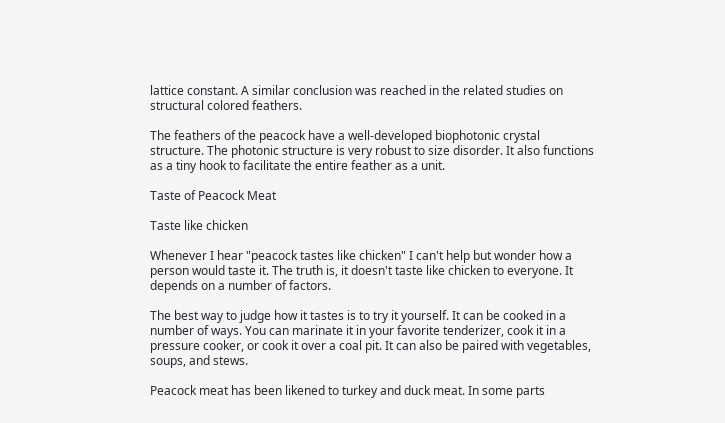lattice constant. A similar conclusion was reached in the related studies on structural colored feathers.

The feathers of the peacock have a well-developed biophotonic crystal structure. The photonic structure is very robust to size disorder. It also functions as a tiny hook to facilitate the entire feather as a unit.

Taste of Peacock Meat

Taste like chicken

Whenever I hear "peacock tastes like chicken" I can't help but wonder how a person would taste it. The truth is, it doesn't taste like chicken to everyone. It depends on a number of factors.

The best way to judge how it tastes is to try it yourself. It can be cooked in a number of ways. You can marinate it in your favorite tenderizer, cook it in a pressure cooker, or cook it over a coal pit. It can also be paired with vegetables, soups, and stews.

Peacock meat has been likened to turkey and duck meat. In some parts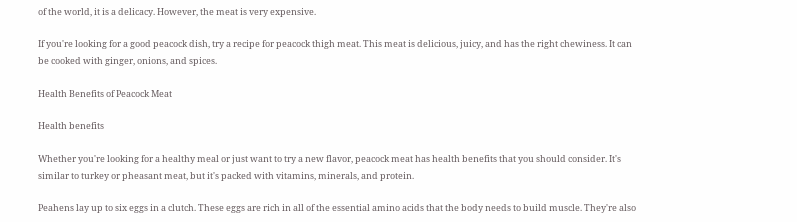of the world, it is a delicacy. However, the meat is very expensive.

If you're looking for a good peacock dish, try a recipe for peacock thigh meat. This meat is delicious, juicy, and has the right chewiness. It can be cooked with ginger, onions, and spices.

Health Benefits of Peacock Meat

Health benefits

Whether you're looking for a healthy meal or just want to try a new flavor, peacock meat has health benefits that you should consider. It's similar to turkey or pheasant meat, but it's packed with vitamins, minerals, and protein.

Peahens lay up to six eggs in a clutch. These eggs are rich in all of the essential amino acids that the body needs to build muscle. They're also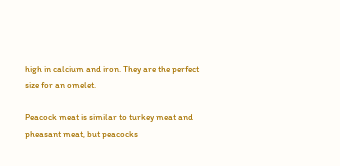high in calcium and iron. They are the perfect size for an omelet.

Peacock meat is similar to turkey meat and pheasant meat, but peacocks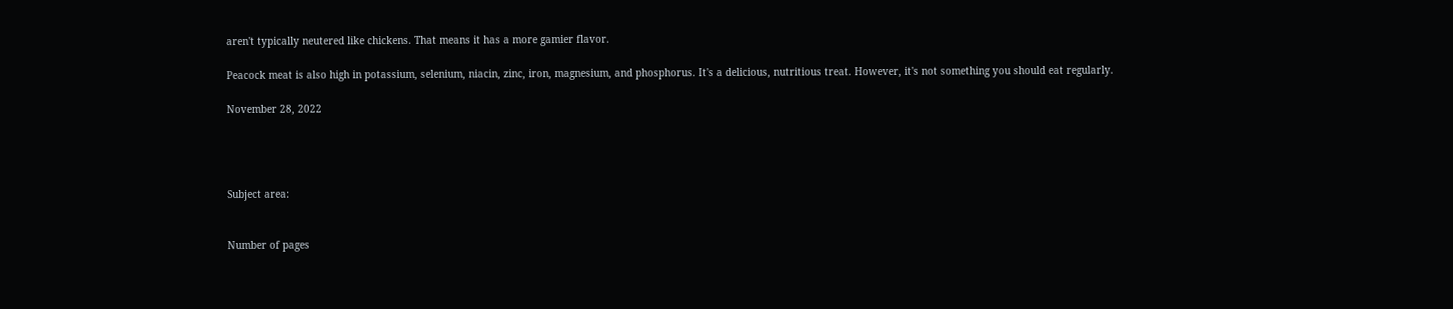aren't typically neutered like chickens. That means it has a more gamier flavor.

Peacock meat is also high in potassium, selenium, niacin, zinc, iron, magnesium, and phosphorus. It's a delicious, nutritious treat. However, it's not something you should eat regularly.

November 28, 2022




Subject area:


Number of pages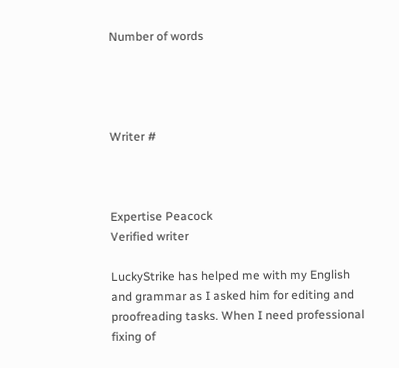Number of words




Writer #



Expertise Peacock
Verified writer

LuckyStrike has helped me with my English and grammar as I asked him for editing and proofreading tasks. When I need professional fixing of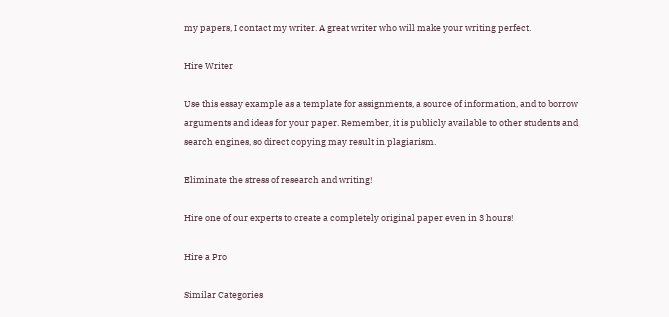my papers, I contact my writer. A great writer who will make your writing perfect.

Hire Writer

Use this essay example as a template for assignments, a source of information, and to borrow arguments and ideas for your paper. Remember, it is publicly available to other students and search engines, so direct copying may result in plagiarism.

Eliminate the stress of research and writing!

Hire one of our experts to create a completely original paper even in 3 hours!

Hire a Pro

Similar Categories